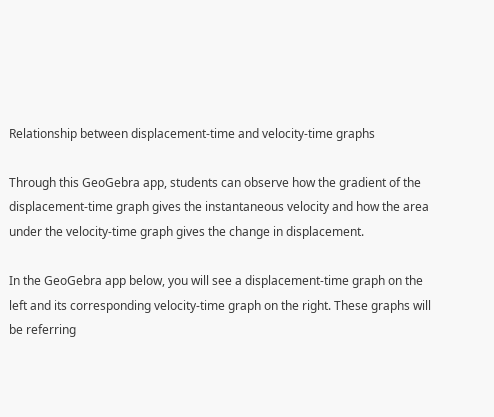Relationship between displacement-time and velocity-time graphs

Through this GeoGebra app, students can observe how the gradient of the displacement-time graph gives the instantaneous velocity and how the area under the velocity-time graph gives the change in displacement.

In the GeoGebra app below, you will see a displacement-time graph on the left and its corresponding velocity-time graph on the right. These graphs will be referring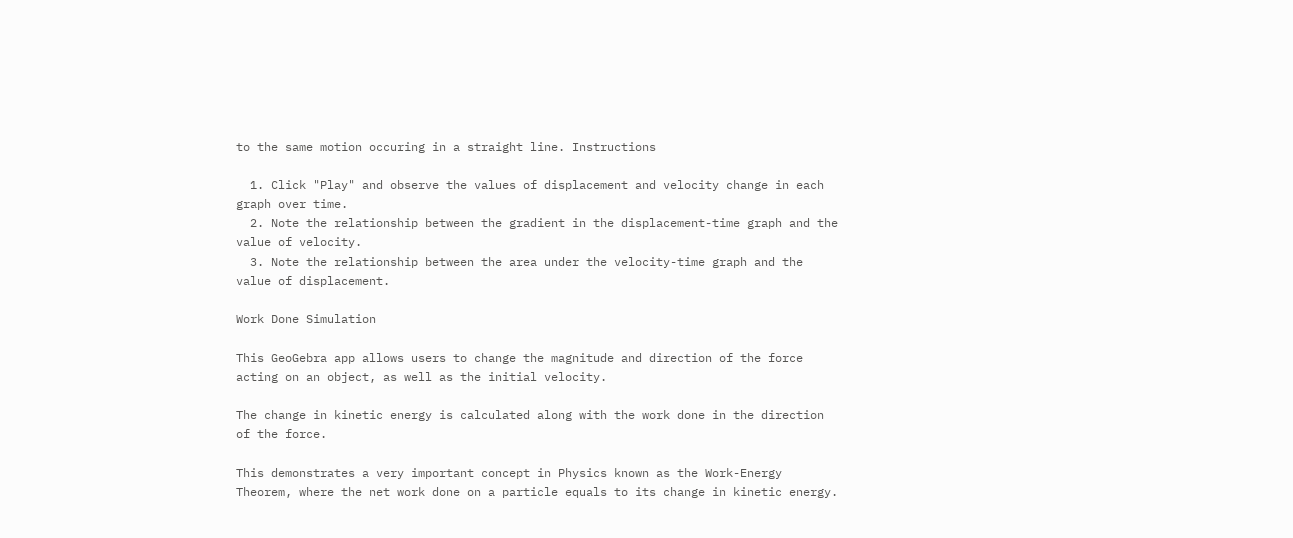to the same motion occuring in a straight line. Instructions

  1. Click "Play" and observe the values of displacement and velocity change in each graph over time.
  2. Note the relationship between the gradient in the displacement-time graph and the value of velocity.
  3. Note the relationship between the area under the velocity-time graph and the value of displacement.

Work Done Simulation

This GeoGebra app allows users to change the magnitude and direction of the force acting on an object, as well as the initial velocity.

The change in kinetic energy is calculated along with the work done in the direction of the force.

This demonstrates a very important concept in Physics known as the Work-Energy Theorem, where the net work done on a particle equals to its change in kinetic energy.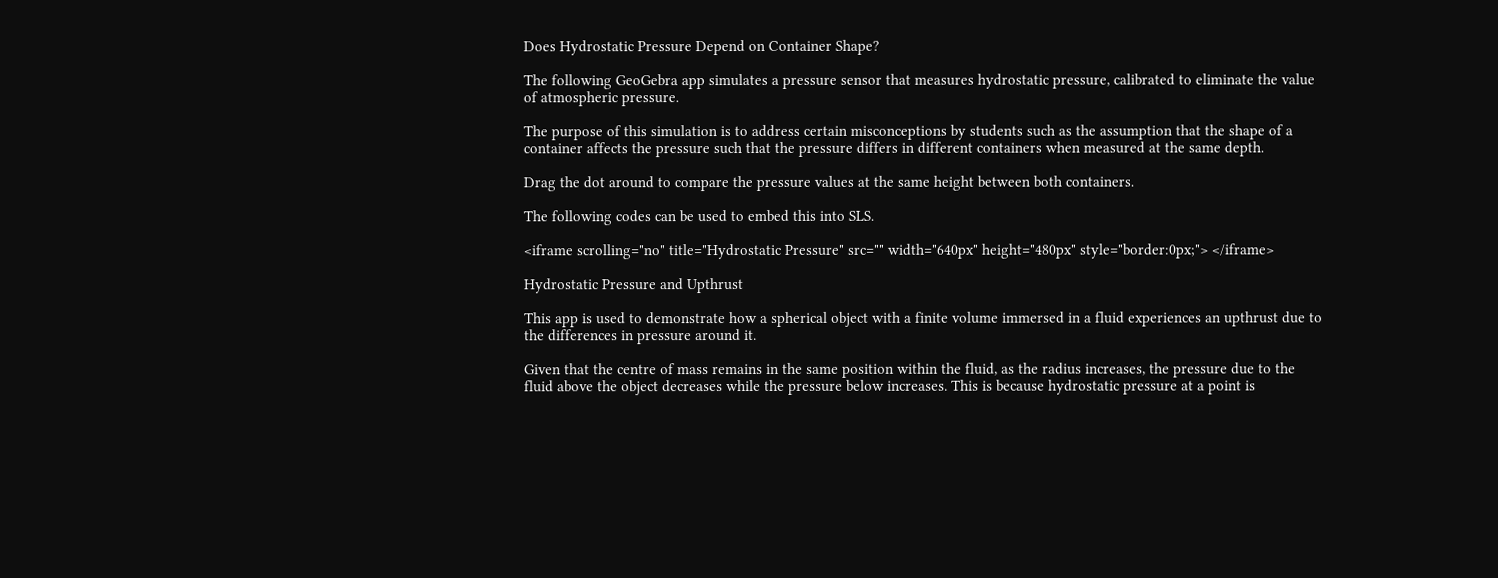Does Hydrostatic Pressure Depend on Container Shape?

The following GeoGebra app simulates a pressure sensor that measures hydrostatic pressure, calibrated to eliminate the value of atmospheric pressure.

The purpose of this simulation is to address certain misconceptions by students such as the assumption that the shape of a container affects the pressure such that the pressure differs in different containers when measured at the same depth.

Drag the dot around to compare the pressure values at the same height between both containers.

The following codes can be used to embed this into SLS.

<iframe scrolling="no" title="Hydrostatic Pressure" src="" width="640px" height="480px" style="border:0px;"> </iframe>

Hydrostatic Pressure and Upthrust

This app is used to demonstrate how a spherical object with a finite volume immersed in a fluid experiences an upthrust due to the differences in pressure around it.

Given that the centre of mass remains in the same position within the fluid, as the radius increases, the pressure due to the fluid above the object decreases while the pressure below increases. This is because hydrostatic pressure at a point is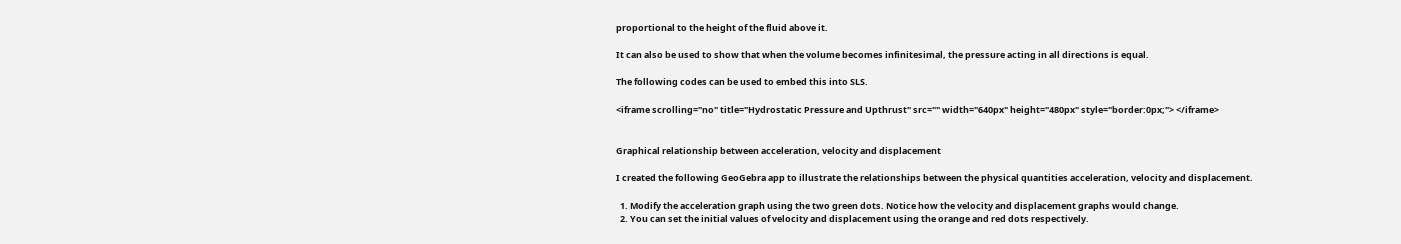proportional to the height of the fluid above it.

It can also be used to show that when the volume becomes infinitesimal, the pressure acting in all directions is equal.

The following codes can be used to embed this into SLS.

<iframe scrolling="no" title="Hydrostatic Pressure and Upthrust" src="" width="640px" height="480px" style="border:0px;"> </iframe>


Graphical relationship between acceleration, velocity and displacement

I created the following GeoGebra app to illustrate the relationships between the physical quantities acceleration, velocity and displacement.

  1. Modify the acceleration graph using the two green dots. Notice how the velocity and displacement graphs would change.
  2. You can set the initial values of velocity and displacement using the orange and red dots respectively.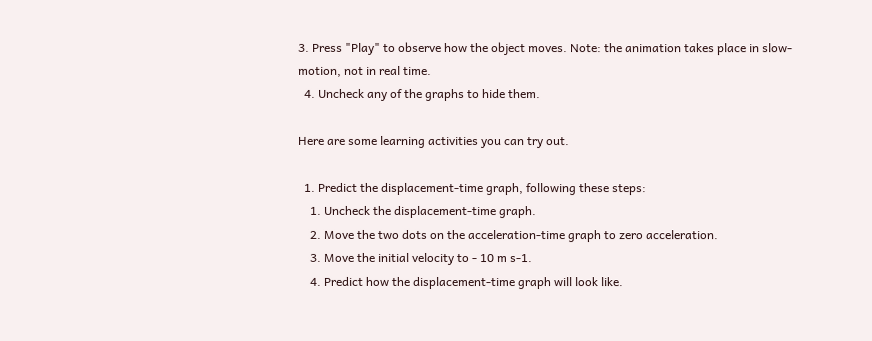3. Press "Play" to observe how the object moves. Note: the animation takes place in slow-motion, not in real time.
  4. Uncheck any of the graphs to hide them.

Here are some learning activities you can try out.

  1. Predict the displacement-time graph, following these steps:
    1. Uncheck the displacement-time graph.
    2. Move the two dots on the acceleration-time graph to zero acceleration.
    3. Move the initial velocity to - 10 m s-1.
    4. Predict how the displacement-time graph will look like.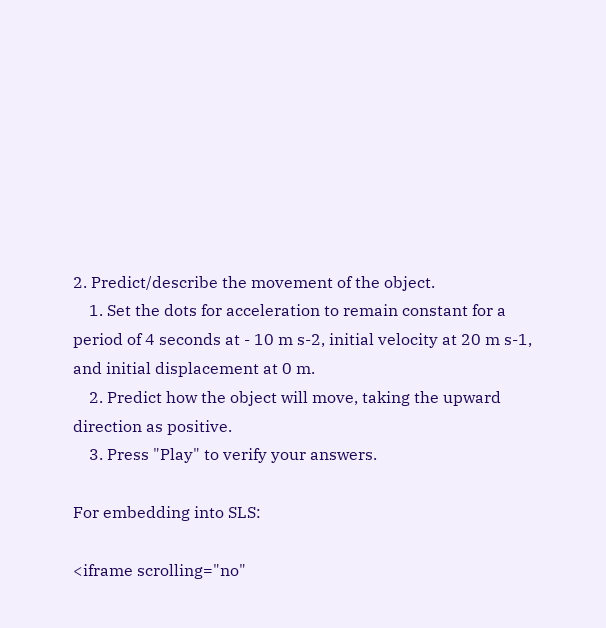2. Predict/describe the movement of the object.
    1. Set the dots for acceleration to remain constant for a period of 4 seconds at - 10 m s-2, initial velocity at 20 m s-1, and initial displacement at 0 m.
    2. Predict how the object will move, taking the upward direction as positive.
    3. Press "Play" to verify your answers.

For embedding into SLS:

<iframe scrolling="no"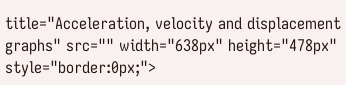title="Acceleration, velocity and displacement graphs" src="" width="638px" height="478px" style="border:0px;">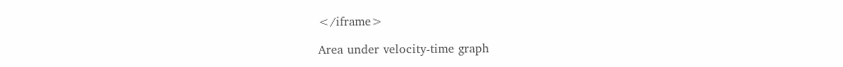</iframe>

Area under velocity-time graph